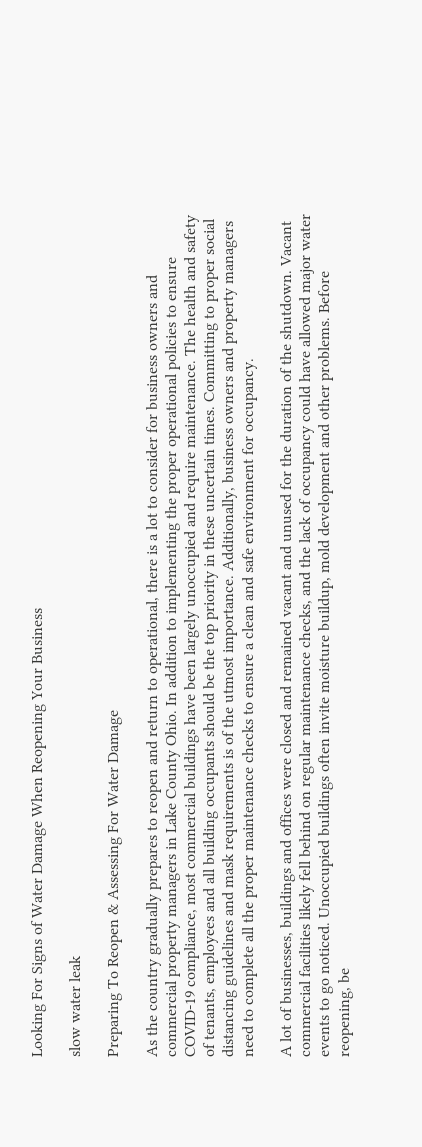Looking For Signs of Water Damage When Reopening Your Business

slow water leak

Preparing To Reopen & Assessing For Water Damage

As the country gradually prepares to reopen and return to operational, there is a lot to consider for business owners and commercial property managers in Lake County Ohio. In addition to implementing the proper operational policies to ensure COVID-19 compliance, most commercial buildings have been largely unoccupied and require maintenance. The health and safety of tenants, employees and all building occupants should be the top priority in these uncertain times. Committing to proper social distancing guidelines and mask requirements is of the utmost importance. Additionally, business owners and property managers need to complete all the proper maintenance checks to ensure a clean and safe environment for occupancy.

A lot of businesses, buildings and offices were closed and remained vacant and unused for the duration of the shutdown. Vacant commercial facilities likely fell behind on regular maintenance checks, and the lack of occupancy could have allowed major water events to go noticed. Unoccupied buildings often invite moisture buildup, mold development and other problems. Before reopening, be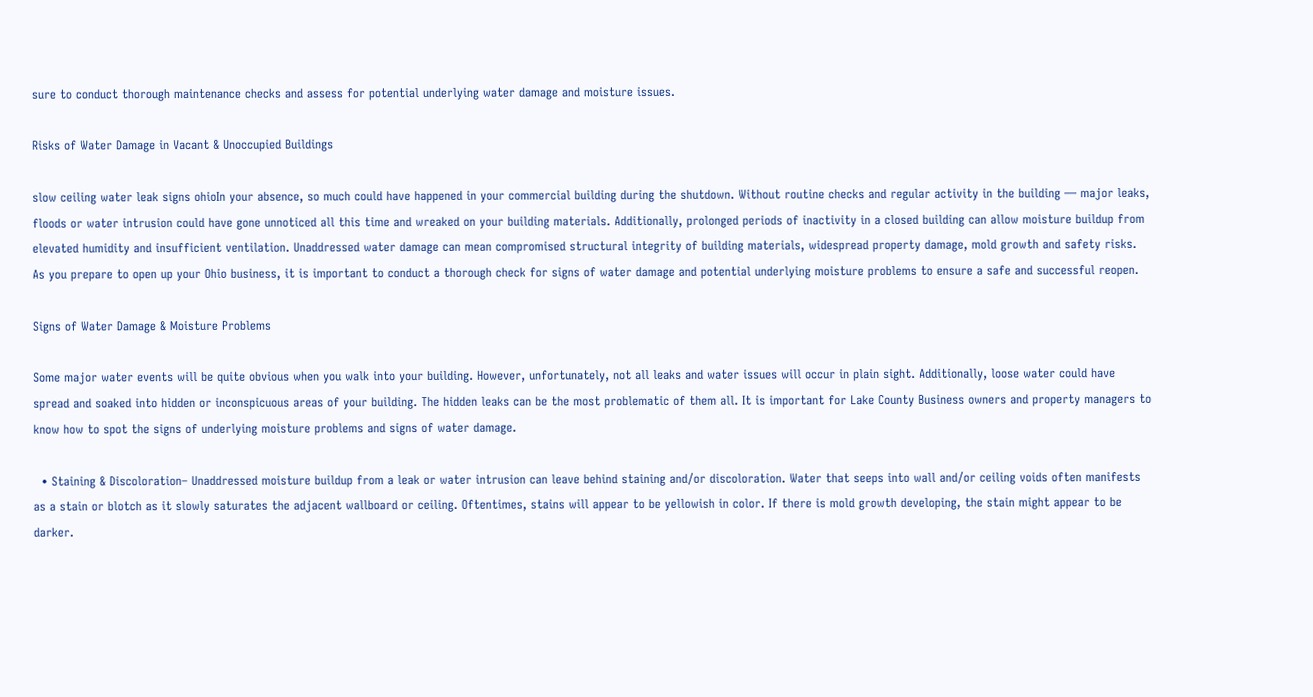sure to conduct thorough maintenance checks and assess for potential underlying water damage and moisture issues.

Risks of Water Damage in Vacant & Unoccupied Buildings

slow ceiling water leak signs ohioIn your absence, so much could have happened in your commercial building during the shutdown. Without routine checks and regular activity in the building — major leaks, floods or water intrusion could have gone unnoticed all this time and wreaked on your building materials. Additionally, prolonged periods of inactivity in a closed building can allow moisture buildup from elevated humidity and insufficient ventilation. Unaddressed water damage can mean compromised structural integrity of building materials, widespread property damage, mold growth and safety risks. As you prepare to open up your Ohio business, it is important to conduct a thorough check for signs of water damage and potential underlying moisture problems to ensure a safe and successful reopen.

Signs of Water Damage & Moisture Problems

Some major water events will be quite obvious when you walk into your building. However, unfortunately, not all leaks and water issues will occur in plain sight. Additionally, loose water could have spread and soaked into hidden or inconspicuous areas of your building. The hidden leaks can be the most problematic of them all. It is important for Lake County Business owners and property managers to know how to spot the signs of underlying moisture problems and signs of water damage.

  • Staining & Discoloration– Unaddressed moisture buildup from a leak or water intrusion can leave behind staining and/or discoloration. Water that seeps into wall and/or ceiling voids often manifests as a stain or blotch as it slowly saturates the adjacent wallboard or ceiling. Oftentimes, stains will appear to be yellowish in color. If there is mold growth developing, the stain might appear to be darker.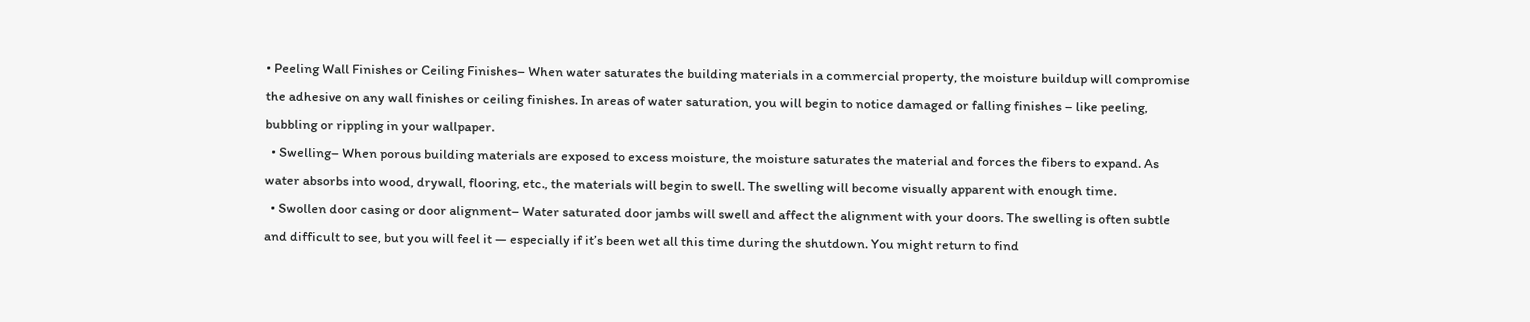• Peeling Wall Finishes or Ceiling Finishes– When water saturates the building materials in a commercial property, the moisture buildup will compromise the adhesive on any wall finishes or ceiling finishes. In areas of water saturation, you will begin to notice damaged or falling finishes – like peeling, bubbling or rippling in your wallpaper.
  • Swelling– When porous building materials are exposed to excess moisture, the moisture saturates the material and forces the fibers to expand. As water absorbs into wood, drywall, flooring, etc., the materials will begin to swell. The swelling will become visually apparent with enough time.
  • Swollen door casing or door alignment– Water saturated door jambs will swell and affect the alignment with your doors. The swelling is often subtle and difficult to see, but you will feel it — especially if it’s been wet all this time during the shutdown. You might return to find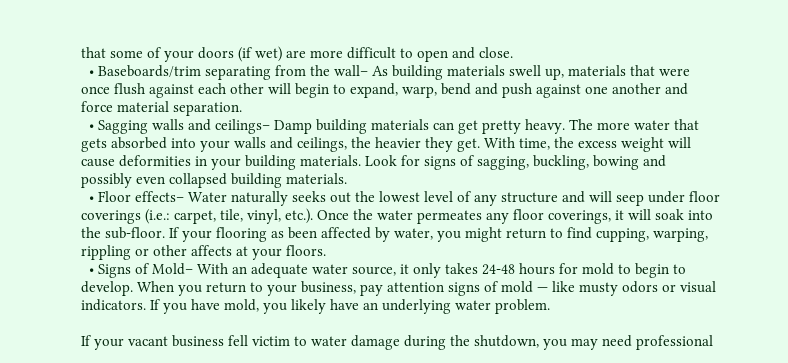that some of your doors (if wet) are more difficult to open and close.
  • Baseboards/trim separating from the wall– As building materials swell up, materials that were once flush against each other will begin to expand, warp, bend and push against one another and force material separation.
  • Sagging walls and ceilings– Damp building materials can get pretty heavy. The more water that gets absorbed into your walls and ceilings, the heavier they get. With time, the excess weight will cause deformities in your building materials. Look for signs of sagging, buckling, bowing and possibly even collapsed building materials.
  • Floor effects– Water naturally seeks out the lowest level of any structure and will seep under floor coverings (i.e.: carpet, tile, vinyl, etc.). Once the water permeates any floor coverings, it will soak into the sub-floor. If your flooring as been affected by water, you might return to find cupping, warping, rippling or other affects at your floors.
  • Signs of Mold– With an adequate water source, it only takes 24-48 hours for mold to begin to develop. When you return to your business, pay attention signs of mold — like musty odors or visual indicators. If you have mold, you likely have an underlying water problem.

If your vacant business fell victim to water damage during the shutdown, you may need professional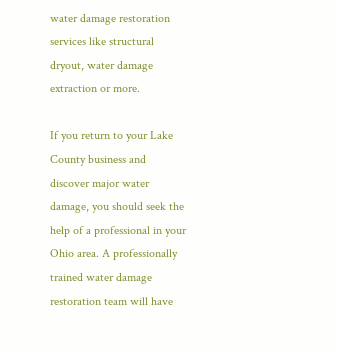water damage restoration services like structural dryout, water damage extraction or more.

If you return to your Lake County business and discover major water damage, you should seek the help of a professional in your Ohio area. A professionally trained water damage restoration team will have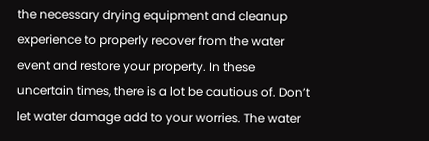the necessary drying equipment and cleanup experience to properly recover from the water event and restore your property. In these uncertain times, there is a lot be cautious of. Don’t let water damage add to your worries. The water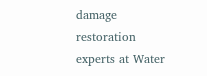damage restoration experts at Water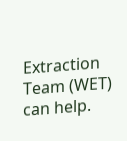Extraction Team (WET) can help.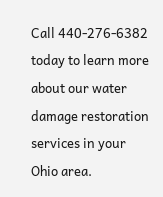Call 440-276-6382 today to learn more about our water damage restoration services in your Ohio area.